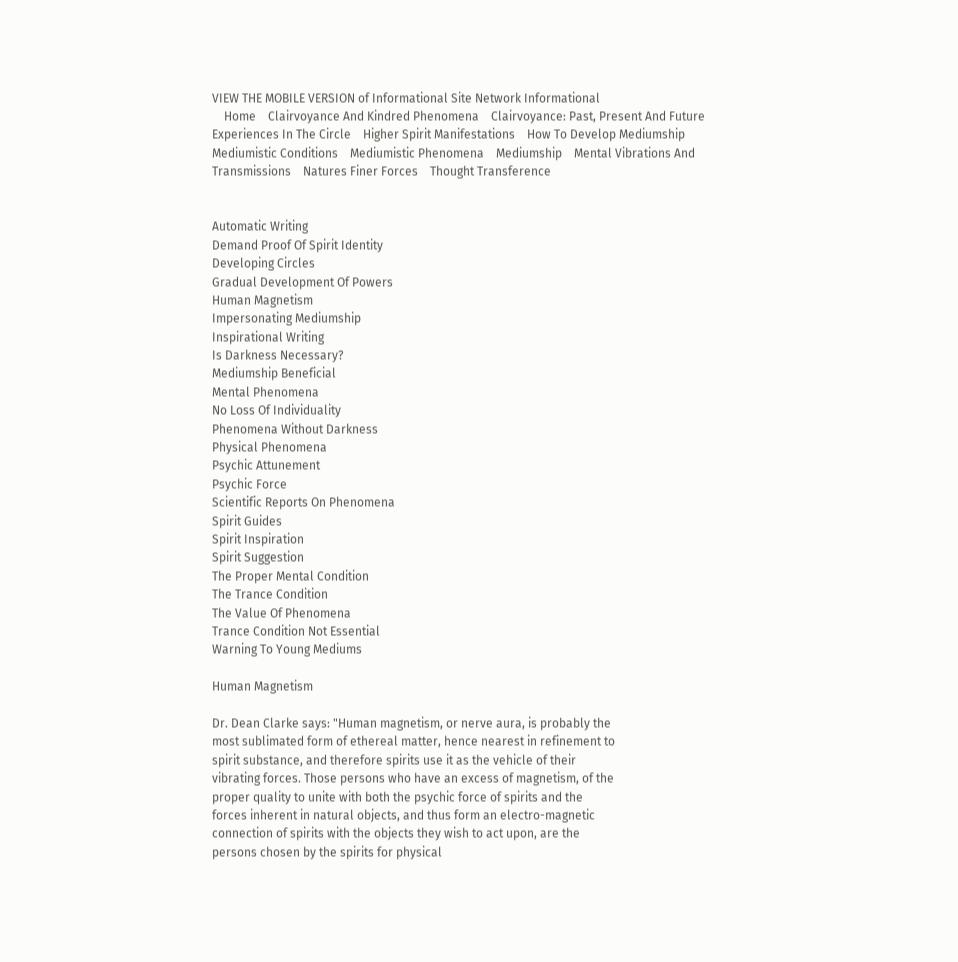VIEW THE MOBILE VERSION of Informational Site Network Informational
    Home    Clairvoyance And Kindred Phenomena    Clairvoyance: Past, Present And Future    Experiences In The Circle    Higher Spirit Manifestations    How To Develop Mediumship    Mediumistic Conditions    Mediumistic Phenomena    Mediumship    Mental Vibrations And Transmissions    Natures Finer Forces    Thought Transference


Automatic Writing
Demand Proof Of Spirit Identity
Developing Circles
Gradual Development Of Powers
Human Magnetism
Impersonating Mediumship
Inspirational Writing
Is Darkness Necessary?
Mediumship Beneficial
Mental Phenomena
No Loss Of Individuality
Phenomena Without Darkness
Physical Phenomena
Psychic Attunement
Psychic Force
Scientific Reports On Phenomena
Spirit Guides
Spirit Inspiration
Spirit Suggestion
The Proper Mental Condition
The Trance Condition
The Value Of Phenomena
Trance Condition Not Essential
Warning To Young Mediums

Human Magnetism

Dr. Dean Clarke says: "Human magnetism, or nerve aura, is probably the
most sublimated form of ethereal matter, hence nearest in refinement to
spirit substance, and therefore spirits use it as the vehicle of their
vibrating forces. Those persons who have an excess of magnetism, of the
proper quality to unite with both the psychic force of spirits and the
forces inherent in natural objects, and thus form an electro-magnetic
connection of spirits with the objects they wish to act upon, are the
persons chosen by the spirits for physical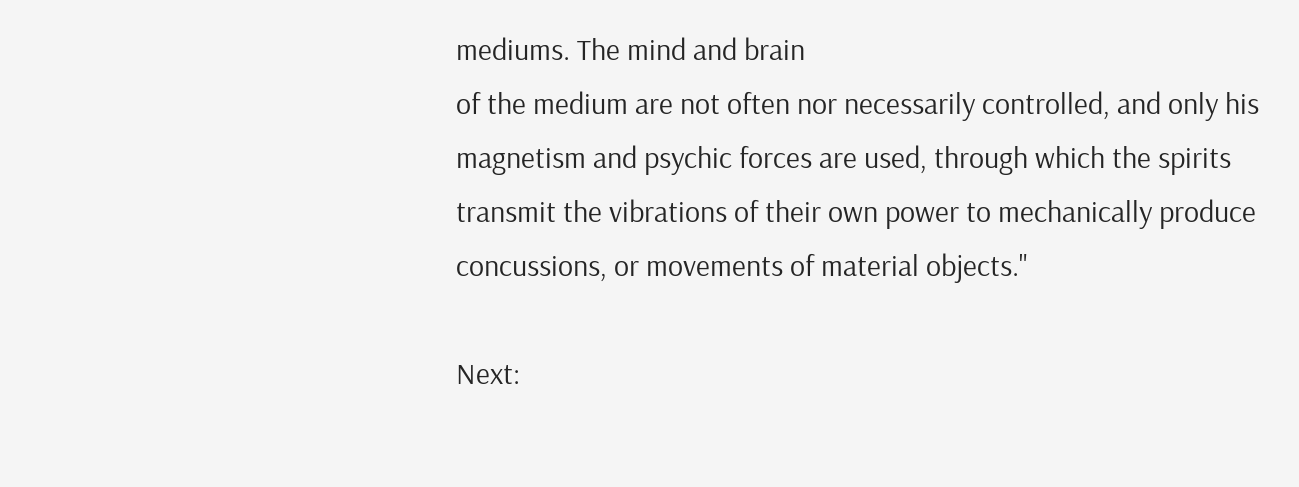mediums. The mind and brain
of the medium are not often nor necessarily controlled, and only his
magnetism and psychic forces are used, through which the spirits
transmit the vibrations of their own power to mechanically produce
concussions, or movements of material objects."

Next: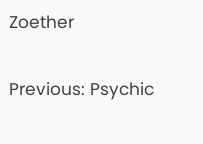Zoether

Previous: Psychic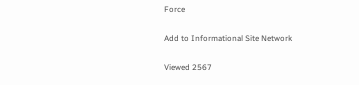Force

Add to Informational Site Network

Viewed 2567